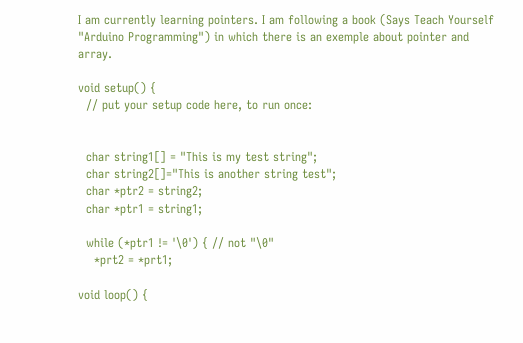I am currently learning pointers. I am following a book (Says Teach Yourself "Arduino Programming") in which there is an exemple about pointer and array.

void setup() {
  // put your setup code here, to run once:


  char string1[] = "This is my test string";
  char string2[]="This is another string test";
  char *ptr2 = string2;
  char *ptr1 = string1;

  while (*ptr1 != '\0') { // not "\0"
    *prt2 = *prt1;

void loop() {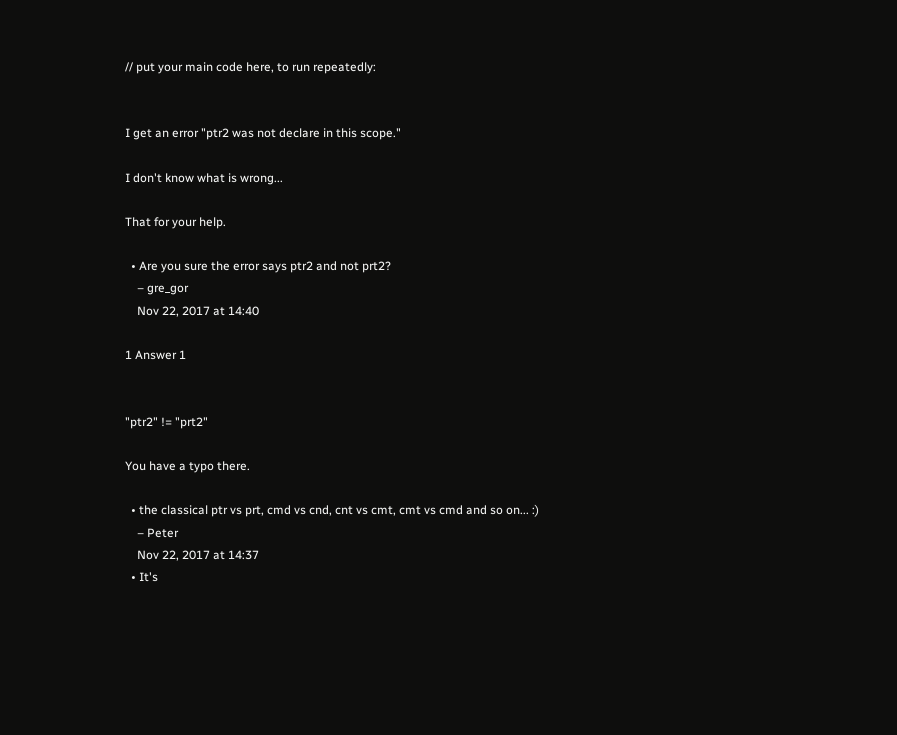// put your main code here, to run repeatedly:


I get an error "ptr2 was not declare in this scope."

I don't know what is wrong...

That for your help.

  • Are you sure the error says ptr2 and not prt2?
    – gre_gor
    Nov 22, 2017 at 14:40

1 Answer 1


"ptr2" != "prt2"

You have a typo there.

  • the classical ptr vs prt, cmd vs cnd, cnt vs cmt, cmt vs cmd and so on... :)
    – Peter
    Nov 22, 2017 at 14:37
  • It's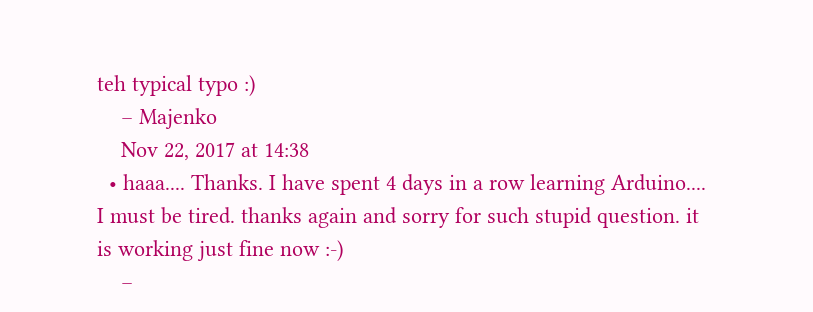teh typical typo :)
    – Majenko
    Nov 22, 2017 at 14:38
  • haaa.... Thanks. I have spent 4 days in a row learning Arduino.... I must be tired. thanks again and sorry for such stupid question. it is working just fine now :-)
    –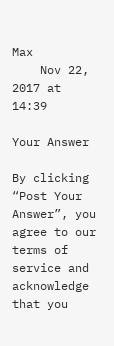Max
    Nov 22, 2017 at 14:39

Your Answer

By clicking “Post Your Answer”, you agree to our terms of service and acknowledge that you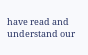have read and understand our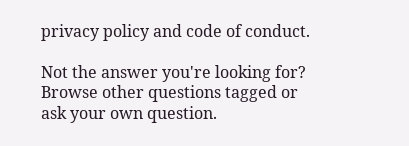privacy policy and code of conduct.

Not the answer you're looking for? Browse other questions tagged or ask your own question.